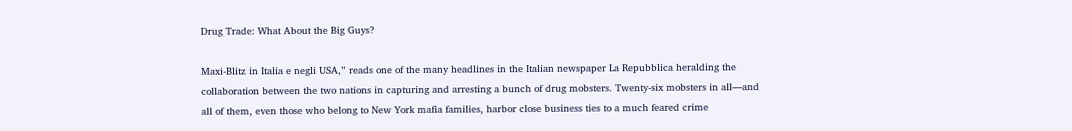Drug Trade: What About the Big Guys?

Maxi-Blitz in Italia e negli USA,” reads one of the many headlines in the Italian newspaper La Repubblica heralding the collaboration between the two nations in capturing and arresting a bunch of drug mobsters. Twenty-six mobsters in all—and all of them, even those who belong to New York mafia families, harbor close business ties to a much feared crime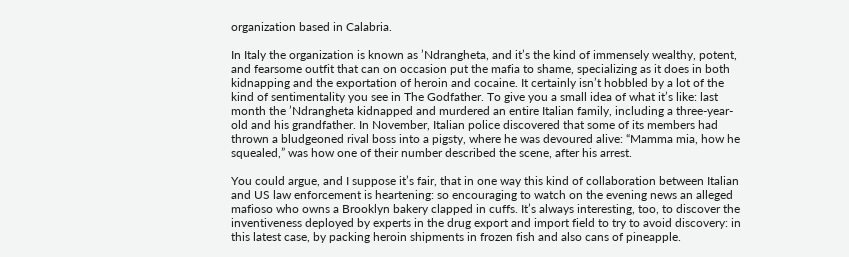organization based in Calabria.

In Italy the organization is known as ’Ndrangheta, and it’s the kind of immensely wealthy, potent, and fearsome outfit that can on occasion put the mafia to shame, specializing as it does in both kidnapping and the exportation of heroin and cocaine. It certainly isn’t hobbled by a lot of the kind of sentimentality you see in The Godfather. To give you a small idea of what it’s like: last month the ’Ndrangheta kidnapped and murdered an entire Italian family, including a three-year-old and his grandfather. In November, Italian police discovered that some of its members had thrown a bludgeoned rival boss into a pigsty, where he was devoured alive: “Mamma mia, how he squealed,” was how one of their number described the scene, after his arrest.

You could argue, and I suppose it’s fair, that in one way this kind of collaboration between Italian and US law enforcement is heartening: so encouraging to watch on the evening news an alleged mafioso who owns a Brooklyn bakery clapped in cuffs. It’s always interesting, too, to discover the inventiveness deployed by experts in the drug export and import field to try to avoid discovery: in this latest case, by packing heroin shipments in frozen fish and also cans of pineapple.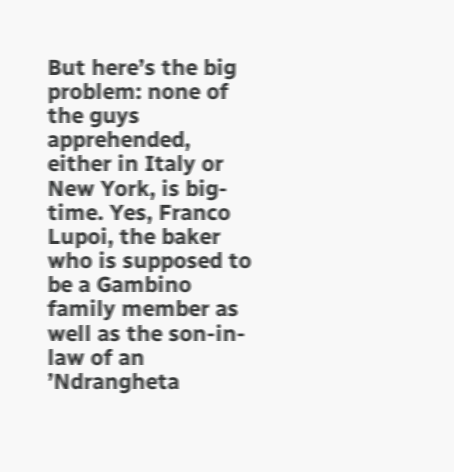But here’s the big problem: none of the guys apprehended, either in Italy or New York, is big-time. Yes, Franco Lupoi, the baker who is supposed to be a Gambino family member as well as the son-in-law of an ’Ndrangheta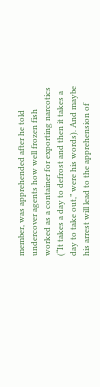member, was apprehended after he told undercover agents how well frozen fish worked as a container for exporting narcotics (“It takes a day to defrost and then it takes a day to take out,” were his words). And maybe his arrest will lead to the apprehension of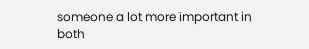someone a lot more important in both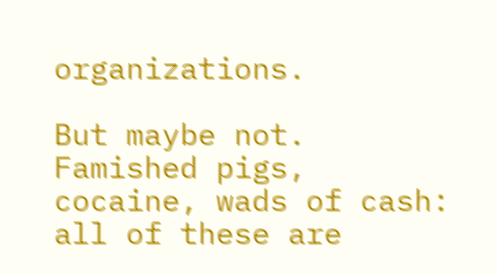organizations.

But maybe not. Famished pigs, cocaine, wads of cash: all of these are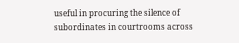useful in procuring the silence of subordinates in courtrooms across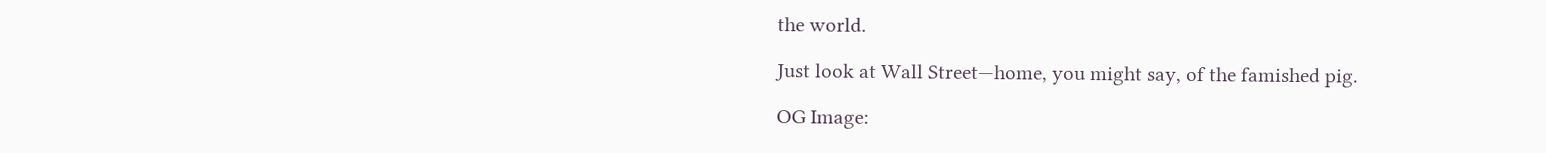the world.

Just look at Wall Street—home, you might say, of the famished pig.

OG Image: